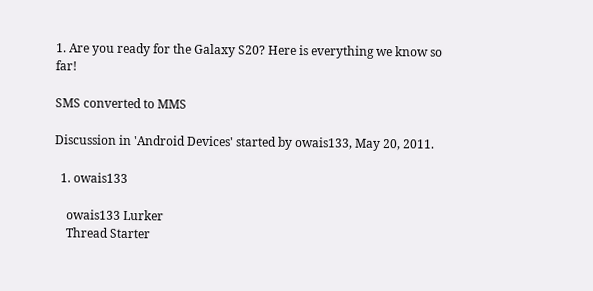1. Are you ready for the Galaxy S20? Here is everything we know so far!

SMS converted to MMS

Discussion in 'Android Devices' started by owais133, May 20, 2011.

  1. owais133

    owais133 Lurker
    Thread Starter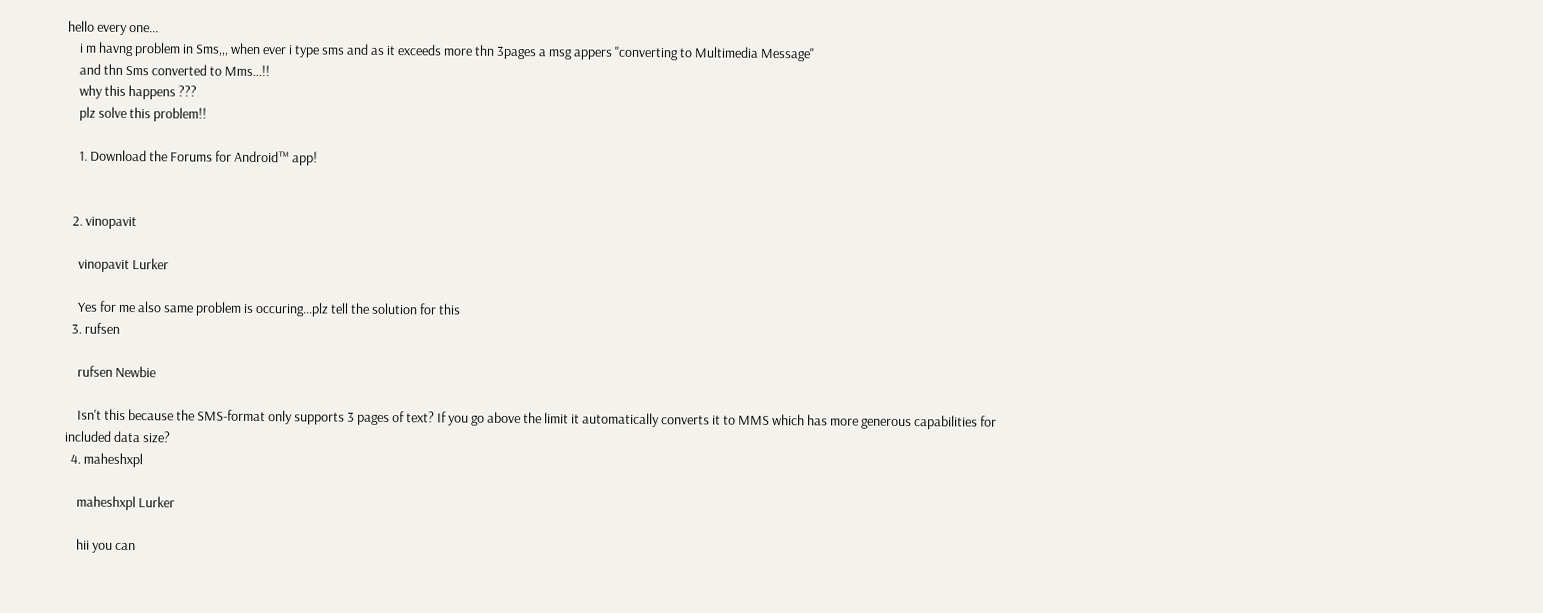hello every one...
    i m havng problem in Sms,,, when ever i type sms and as it exceeds more thn 3pages a msg appers "converting to Multimedia Message"
    and thn Sms converted to Mms...!!
    why this happens ???
    plz solve this problem!!

    1. Download the Forums for Android™ app!


  2. vinopavit

    vinopavit Lurker

    Yes for me also same problem is occuring...plz tell the solution for this
  3. rufsen

    rufsen Newbie

    Isn't this because the SMS-format only supports 3 pages of text? If you go above the limit it automatically converts it to MMS which has more generous capabilities for included data size?
  4. maheshxpl

    maheshxpl Lurker

    hii you can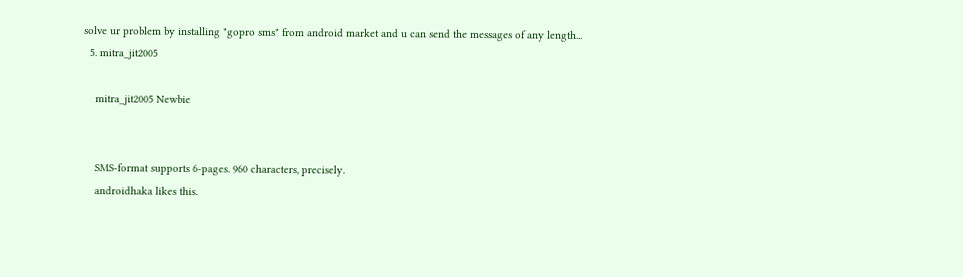solve ur problem by installing "gopro sms" from android market and u can send the messages of any length...
  5. mitra_jit2005

    mitra_jit2005 Newbie


    SMS-format supports 6-pages. 960 characters, precisely.
    androidhaka likes this.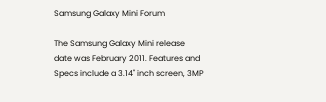Samsung Galaxy Mini Forum

The Samsung Galaxy Mini release date was February 2011. Features and Specs include a 3.14" inch screen, 3MP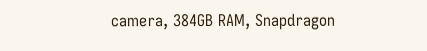camera, 384GB RAM, Snapdragon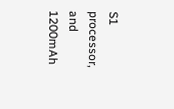S1 processor, and 1200mAh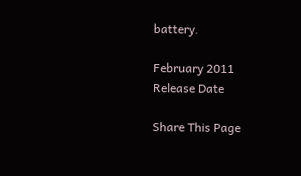battery.

February 2011
Release Date

Share This Page